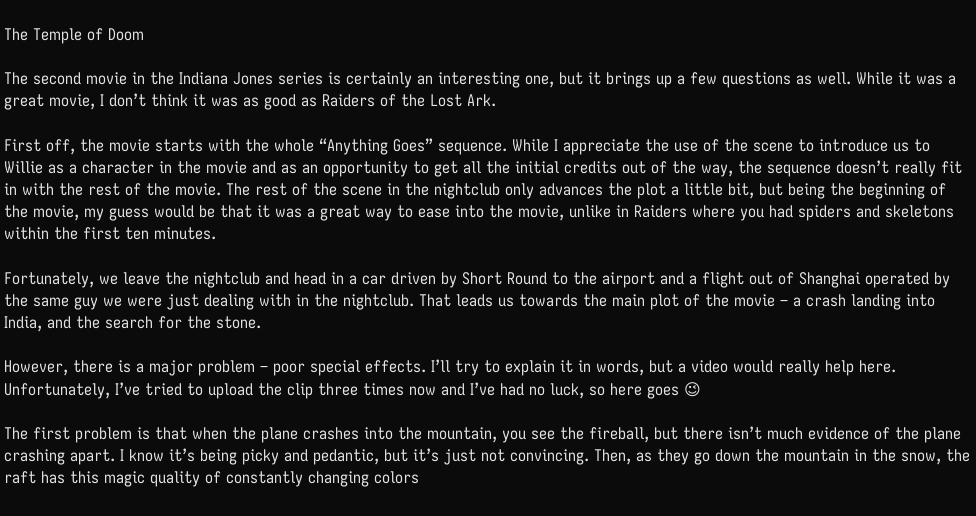The Temple of Doom

The second movie in the Indiana Jones series is certainly an interesting one, but it brings up a few questions as well. While it was a great movie, I don’t think it was as good as Raiders of the Lost Ark.

First off, the movie starts with the whole “Anything Goes” sequence. While I appreciate the use of the scene to introduce us to Willie as a character in the movie and as an opportunity to get all the initial credits out of the way, the sequence doesn’t really fit in with the rest of the movie. The rest of the scene in the nightclub only advances the plot a little bit, but being the beginning of the movie, my guess would be that it was a great way to ease into the movie, unlike in Raiders where you had spiders and skeletons within the first ten minutes.

Fortunately, we leave the nightclub and head in a car driven by Short Round to the airport and a flight out of Shanghai operated by the same guy we were just dealing with in the nightclub. That leads us towards the main plot of the movie – a crash landing into India, and the search for the stone.

However, there is a major problem – poor special effects. I’ll try to explain it in words, but a video would really help here. Unfortunately, I’ve tried to upload the clip three times now and I’ve had no luck, so here goes 😉

The first problem is that when the plane crashes into the mountain, you see the fireball, but there isn’t much evidence of the plane crashing apart. I know it’s being picky and pedantic, but it’s just not convincing. Then, as they go down the mountain in the snow, the raft has this magic quality of constantly changing colors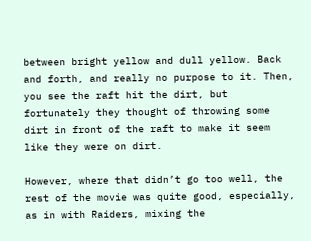between bright yellow and dull yellow. Back and forth, and really no purpose to it. Then, you see the raft hit the dirt, but fortunately they thought of throwing some dirt in front of the raft to make it seem like they were on dirt.

However, where that didn’t go too well, the rest of the movie was quite good, especially, as in with Raiders, mixing the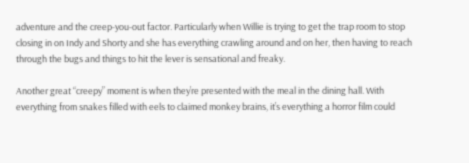adventure and the creep-you-out factor. Particularly when Willie is trying to get the trap room to stop closing in on Indy and Shorty and she has everything crawling around and on her, then having to reach through the bugs and things to hit the lever is sensational and freaky.

Another great “creepy” moment is when they’re presented with the meal in the dining hall. With everything from snakes filled with eels to claimed monkey brains, it’s everything a horror film could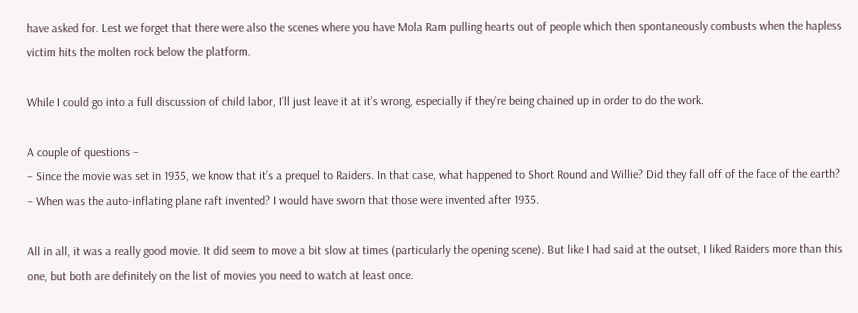have asked for. Lest we forget that there were also the scenes where you have Mola Ram pulling hearts out of people which then spontaneously combusts when the hapless victim hits the molten rock below the platform.

While I could go into a full discussion of child labor, I’ll just leave it at it’s wrong, especially if they’re being chained up in order to do the work.

A couple of questions –
– Since the movie was set in 1935, we know that it’s a prequel to Raiders. In that case, what happened to Short Round and Willie? Did they fall off of the face of the earth?
– When was the auto-inflating plane raft invented? I would have sworn that those were invented after 1935.

All in all, it was a really good movie. It did seem to move a bit slow at times (particularly the opening scene). But like I had said at the outset, I liked Raiders more than this one, but both are definitely on the list of movies you need to watch at least once.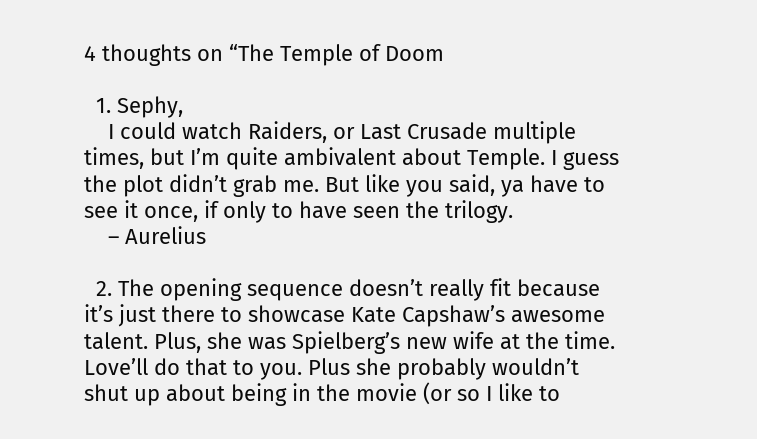4 thoughts on “The Temple of Doom

  1. Sephy,
    I could watch Raiders, or Last Crusade multiple times, but I’m quite ambivalent about Temple. I guess the plot didn’t grab me. But like you said, ya have to see it once, if only to have seen the trilogy.
    – Aurelius

  2. The opening sequence doesn’t really fit because it’s just there to showcase Kate Capshaw’s awesome talent. Plus, she was Spielberg’s new wife at the time. Love’ll do that to you. Plus she probably wouldn’t shut up about being in the movie (or so I like to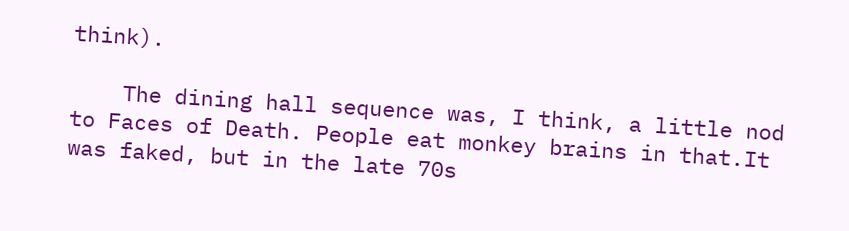think).

    The dining hall sequence was, I think, a little nod to Faces of Death. People eat monkey brains in that.It was faked, but in the late 70s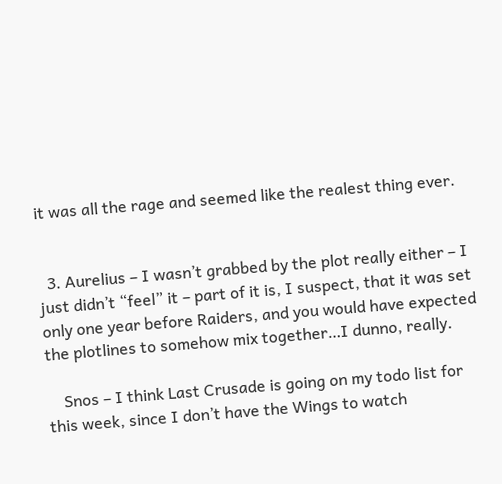it was all the rage and seemed like the realest thing ever.


  3. Aurelius – I wasn’t grabbed by the plot really either – I just didn’t “feel” it – part of it is, I suspect, that it was set only one year before Raiders, and you would have expected the plotlines to somehow mix together…I dunno, really.

    Snos – I think Last Crusade is going on my todo list for this week, since I don’t have the Wings to watch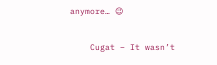anymore… 😉

    Cugat – It wasn’t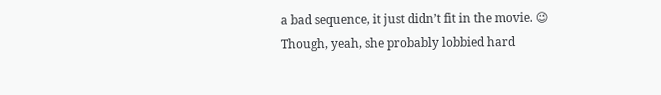a bad sequence, it just didn’t fit in the movie. 😉 Though, yeah, she probably lobbied hard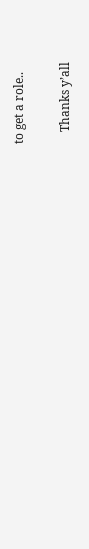to get a role..

    Thanks y’all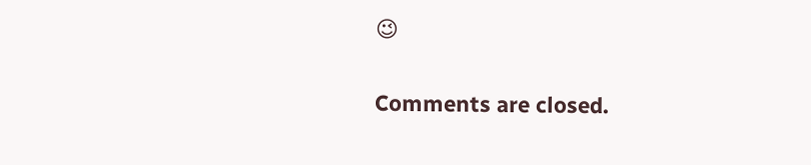😉

Comments are closed.